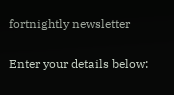fortnightly newsletter

Enter your details below: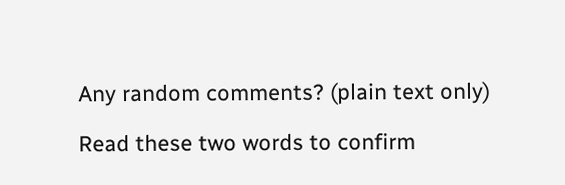Any random comments? (plain text only)

Read these two words to confirm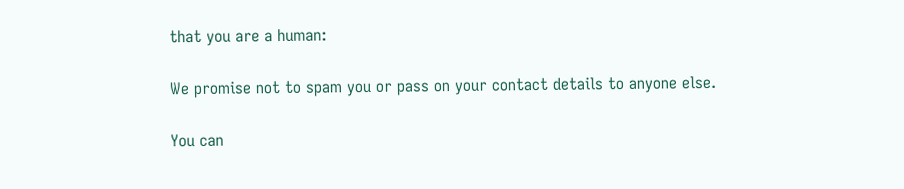that you are a human:

We promise not to spam you or pass on your contact details to anyone else.

You can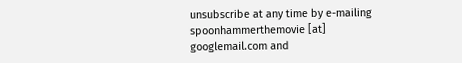unsubscribe at any time by e-mailing spoonhammerthemovie [at] googlemail.com and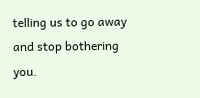telling us to go away and stop bothering you.